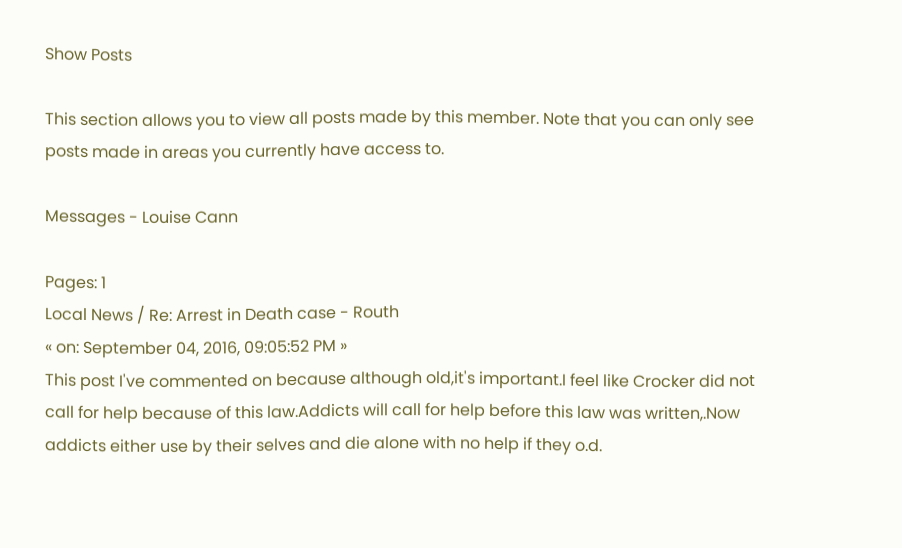Show Posts

This section allows you to view all posts made by this member. Note that you can only see posts made in areas you currently have access to.

Messages - Louise Cann

Pages: 1
Local News / Re: Arrest in Death case - Routh
« on: September 04, 2016, 09:05:52 PM »
This post I've commented on because although old,it's important.I feel like Crocker did not call for help because of this law.Addicts will call for help before this law was written,.Now addicts either use by their selves and die alone with no help if they o.d.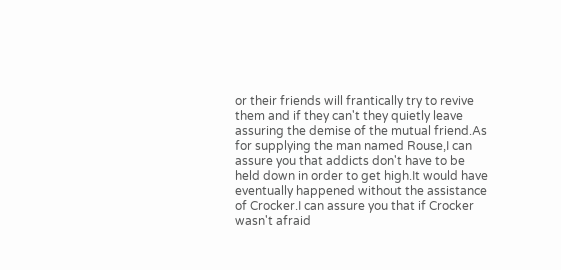or their friends will frantically try to revive them and if they can't they quietly leave assuring the demise of the mutual friend.As for supplying the man named Rouse,I can assure you that addicts don't have to be held down in order to get high.It would have eventually happened without the assistance of Crocker.I can assure you that if Crocker wasn't afraid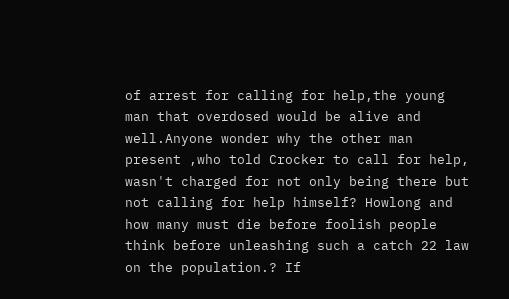of arrest for calling for help,the young man that overdosed would be alive and well.Anyone wonder why the other man present ,who told Crocker to call for help, wasn't charged for not only being there but not calling for help himself? Howlong and how many must die before foolish people think before unleashing such a catch 22 law on the population.? If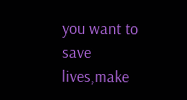you want to save lives,make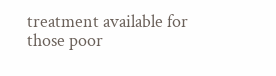treatment available for those poor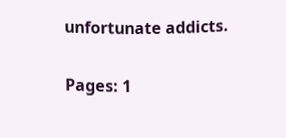unfortunate addicts.

Pages: 1